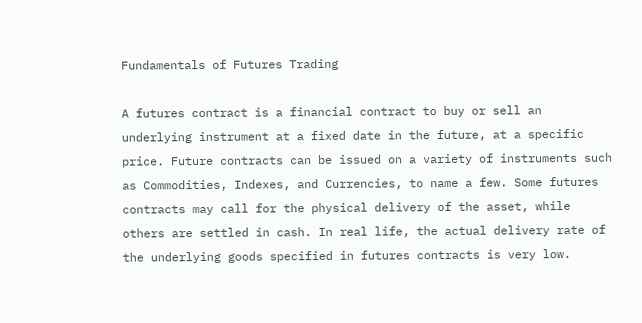Fundamentals of Futures Trading

A futures contract is a financial contract to buy or sell an underlying instrument at a fixed date in the future, at a specific price. Future contracts can be issued on a variety of instruments such as Commodities, Indexes, and Currencies, to name a few. Some futures contracts may call for the physical delivery of the asset, while others are settled in cash. In real life, the actual delivery rate of the underlying goods specified in futures contracts is very low.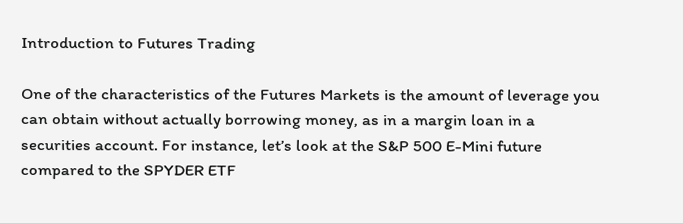Introduction to Futures Trading

One of the characteristics of the Futures Markets is the amount of leverage you can obtain without actually borrowing money, as in a margin loan in a securities account. For instance, let’s look at the S&P 500 E-Mini future compared to the SPYDER ETF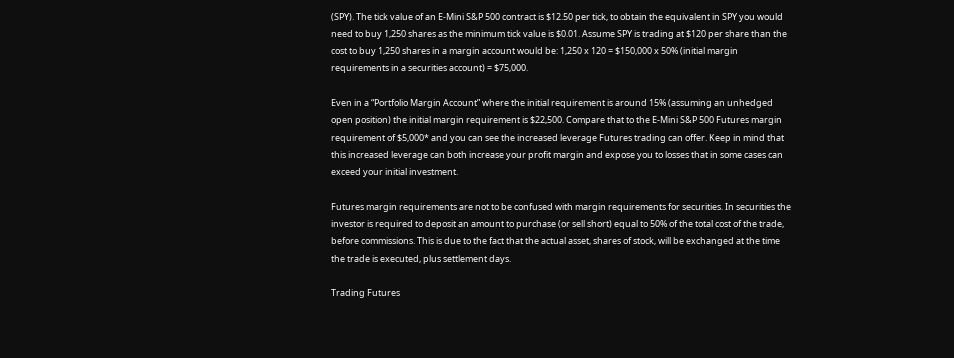(SPY). The tick value of an E-Mini S&P 500 contract is $12.50 per tick, to obtain the equivalent in SPY you would need to buy 1,250 shares as the minimum tick value is $0.01. Assume SPY is trading at $120 per share than the cost to buy 1,250 shares in a margin account would be: 1,250 x 120 = $150,000 x 50% (initial margin requirements in a securities account) = $75,000.

Even in a “Portfolio Margin Account” where the initial requirement is around 15% (assuming an unhedged open position) the initial margin requirement is $22,500. Compare that to the E-Mini S&P 500 Futures margin requirement of $5,000* and you can see the increased leverage Futures trading can offer. Keep in mind that this increased leverage can both increase your profit margin and expose you to losses that in some cases can exceed your initial investment.

Futures margin requirements are not to be confused with margin requirements for securities. In securities the investor is required to deposit an amount to purchase (or sell short) equal to 50% of the total cost of the trade, before commissions. This is due to the fact that the actual asset, shares of stock, will be exchanged at the time the trade is executed, plus settlement days.

Trading Futures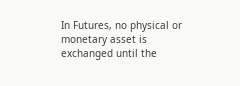In Futures, no physical or monetary asset is exchanged until the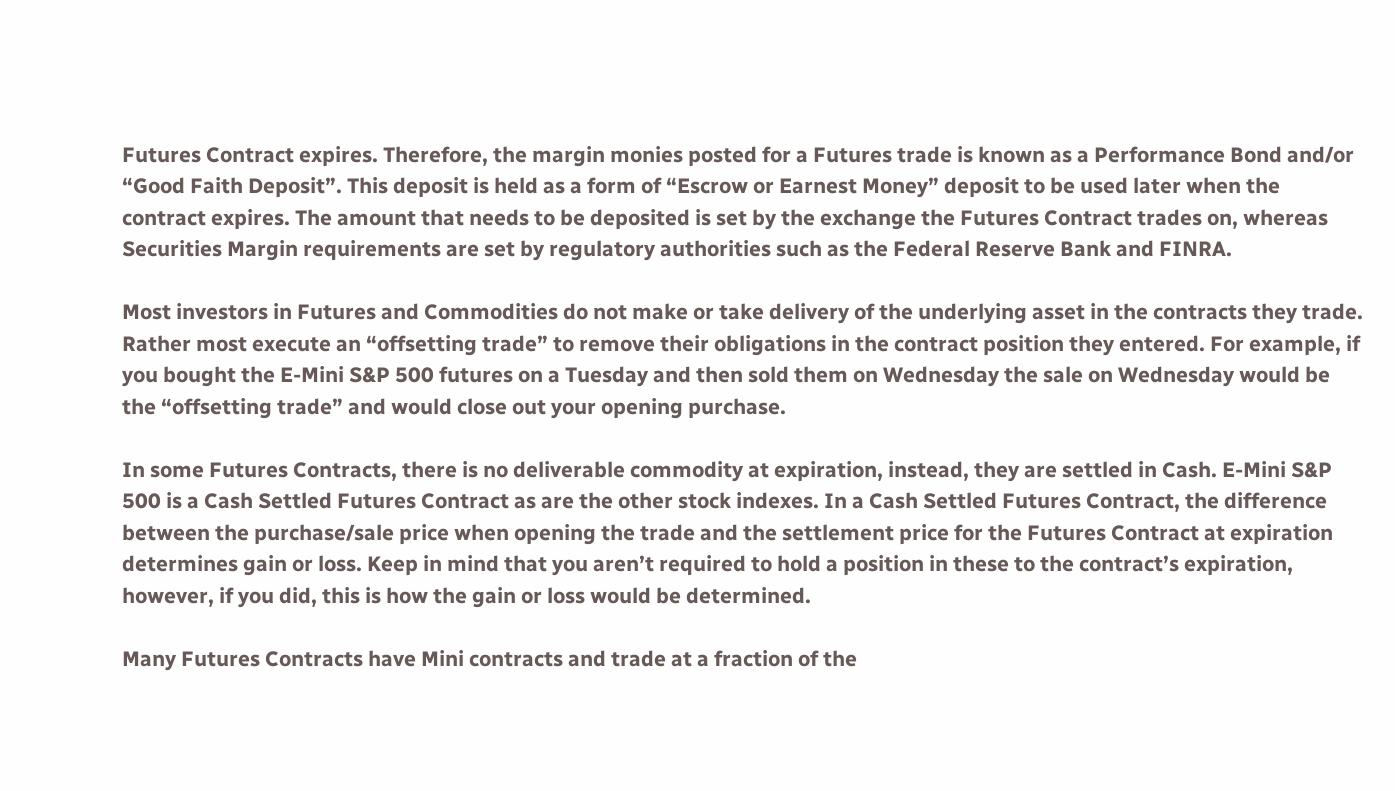Futures Contract expires. Therefore, the margin monies posted for a Futures trade is known as a Performance Bond and/or “Good Faith Deposit”. This deposit is held as a form of “Escrow or Earnest Money” deposit to be used later when the contract expires. The amount that needs to be deposited is set by the exchange the Futures Contract trades on, whereas Securities Margin requirements are set by regulatory authorities such as the Federal Reserve Bank and FINRA.

Most investors in Futures and Commodities do not make or take delivery of the underlying asset in the contracts they trade. Rather most execute an “offsetting trade” to remove their obligations in the contract position they entered. For example, if you bought the E-Mini S&P 500 futures on a Tuesday and then sold them on Wednesday the sale on Wednesday would be the “offsetting trade” and would close out your opening purchase.

In some Futures Contracts, there is no deliverable commodity at expiration, instead, they are settled in Cash. E-Mini S&P 500 is a Cash Settled Futures Contract as are the other stock indexes. In a Cash Settled Futures Contract, the difference between the purchase/sale price when opening the trade and the settlement price for the Futures Contract at expiration determines gain or loss. Keep in mind that you aren’t required to hold a position in these to the contract’s expiration, however, if you did, this is how the gain or loss would be determined.

Many Futures Contracts have Mini contracts and trade at a fraction of the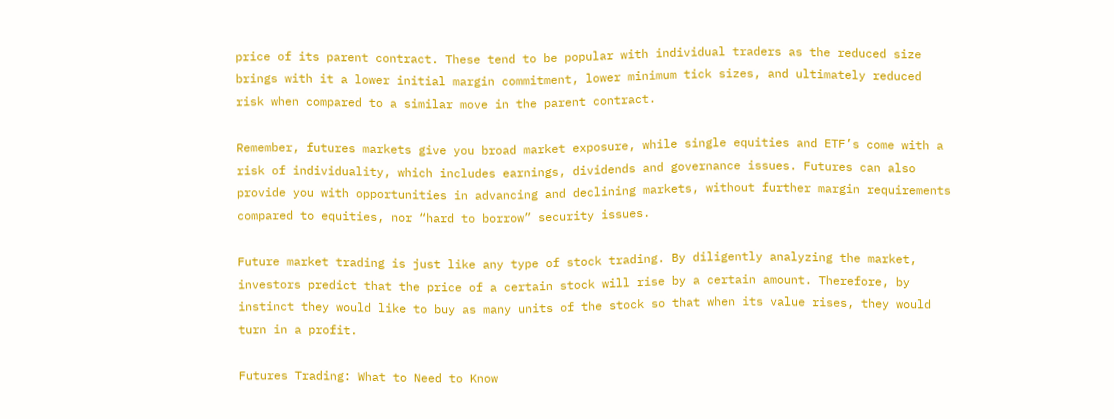price of its parent contract. These tend to be popular with individual traders as the reduced size brings with it a lower initial margin commitment, lower minimum tick sizes, and ultimately reduced risk when compared to a similar move in the parent contract.

Remember, futures markets give you broad market exposure, while single equities and ETF’s come with a risk of individuality, which includes earnings, dividends and governance issues. Futures can also provide you with opportunities in advancing and declining markets, without further margin requirements compared to equities, nor “hard to borrow” security issues.

Future market trading is just like any type of stock trading. By diligently analyzing the market, investors predict that the price of a certain stock will rise by a certain amount. Therefore, by instinct they would like to buy as many units of the stock so that when its value rises, they would turn in a profit.

Futures Trading: What to Need to Know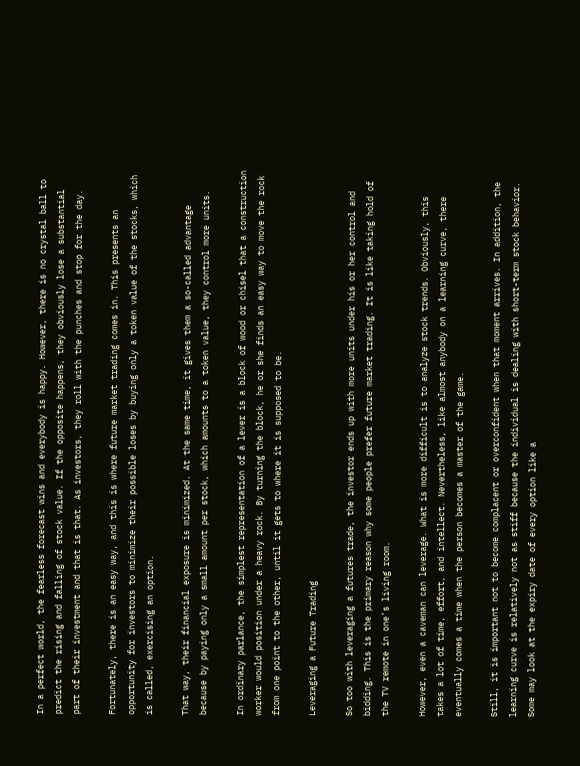In a perfect world, the fearless forecast wins and everybody is happy. However, there is no crystal ball to predict the rising and falling of stock value. If the opposite happens, they obviously lose a substantial part of their investment and that is that. As investors, they roll with the punches and stop for the day.

Fortunately, there is an easy way, and this is where future market trading comes in. This presents an opportunity for investors to minimize their possible loses by buying only a token value of the stocks, which is called, exercising an option.

That way, their financial exposure is minimized. At the same time, it gives them a so-called advantage because by paying only a small amount per stock, which amounts to a token value, they control more units.

In ordinary parlance, the simplest representation of a lever is a block of wood or chisel that a construction worker would position under a heavy rock. By turning the block, he or she finds an easy way to move the rock from one point to the other, until it gets to where it is supposed to be.

Leveraging a Future Trading

So too with leveraging a futures trade, the investor ends up with more units under his or her control and bidding. This is the primary reason why some people prefer future market trading. It is like taking hold of the TV remote in one’s living room.

However, even a caveman can leverage. What is more difficult is to analyze stock trends. Obviously, this takes a lot of time, effort, and intellect. Nevertheless, like almost anybody on a learning curve, there eventually comes a time when the person becomes a master of the game.

Still, it is important not to become complacent or overconfident when that moment arrives. In addition, the learning curve is relatively not as stiff because the individual is dealing with short-term stock behavior. Some may look at the expiry date of every option like a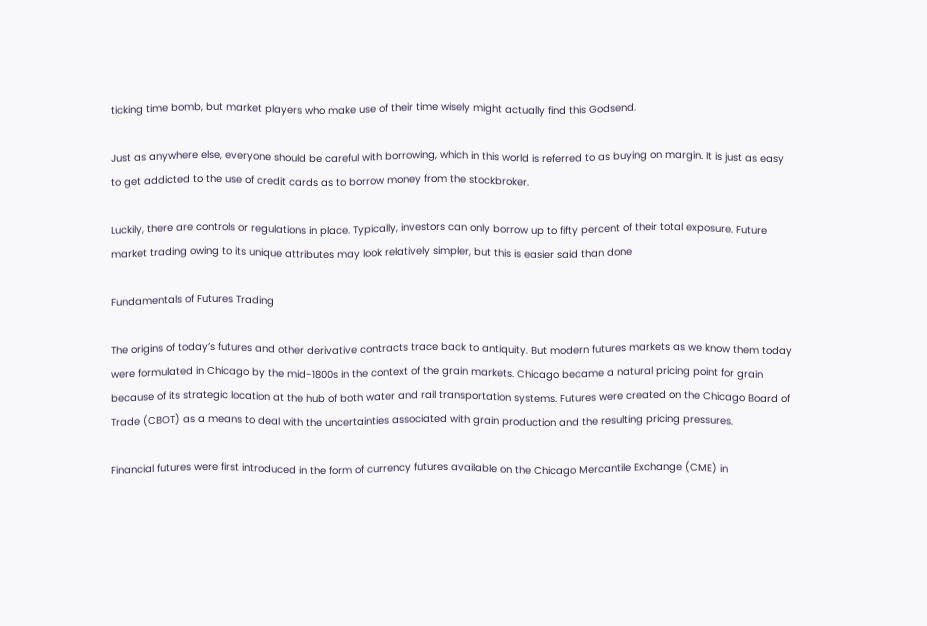ticking time bomb, but market players who make use of their time wisely might actually find this Godsend.

Just as anywhere else, everyone should be careful with borrowing, which in this world is referred to as buying on margin. It is just as easy to get addicted to the use of credit cards as to borrow money from the stockbroker.

Luckily, there are controls or regulations in place. Typically, investors can only borrow up to fifty percent of their total exposure. Future market trading owing to its unique attributes may look relatively simpler, but this is easier said than done

Fundamentals of Futures Trading

The origins of today’s futures and other derivative contracts trace back to antiquity. But modern futures markets as we know them today were formulated in Chicago by the mid-1800s in the context of the grain markets. Chicago became a natural pricing point for grain because of its strategic location at the hub of both water and rail transportation systems. Futures were created on the Chicago Board of Trade (CBOT) as a means to deal with the uncertainties associated with grain production and the resulting pricing pressures.

Financial futures were first introduced in the form of currency futures available on the Chicago Mercantile Exchange (CME) in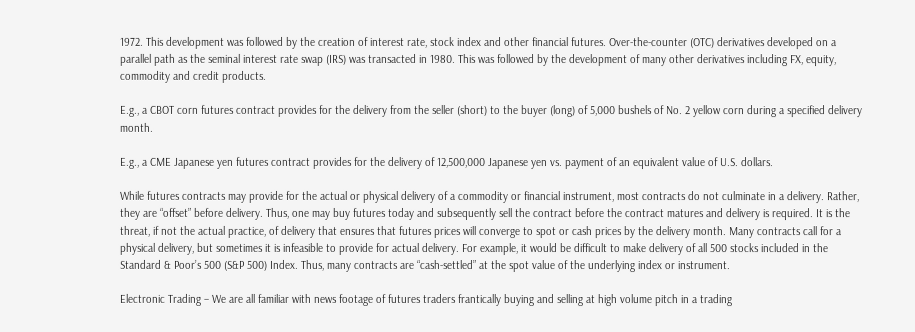1972. This development was followed by the creation of interest rate, stock index and other financial futures. Over-the-counter (OTC) derivatives developed on a parallel path as the seminal interest rate swap (IRS) was transacted in 1980. This was followed by the development of many other derivatives including FX, equity, commodity and credit products.

E.g., a CBOT corn futures contract provides for the delivery from the seller (short) to the buyer (long) of 5,000 bushels of No. 2 yellow corn during a specified delivery month.

E.g., a CME Japanese yen futures contract provides for the delivery of 12,500,000 Japanese yen vs. payment of an equivalent value of U.S. dollars.

While futures contracts may provide for the actual or physical delivery of a commodity or financial instrument, most contracts do not culminate in a delivery. Rather, they are “offset” before delivery. Thus, one may buy futures today and subsequently sell the contract before the contract matures and delivery is required. It is the threat, if not the actual practice, of delivery that ensures that futures prices will converge to spot or cash prices by the delivery month. Many contracts call for a physical delivery, but sometimes it is infeasible to provide for actual delivery. For example, it would be difficult to make delivery of all 500 stocks included in the Standard & Poor’s 500 (S&P 500) Index. Thus, many contracts are “cash-settled” at the spot value of the underlying index or instrument.

Electronic Trading – We are all familiar with news footage of futures traders frantically buying and selling at high volume pitch in a trading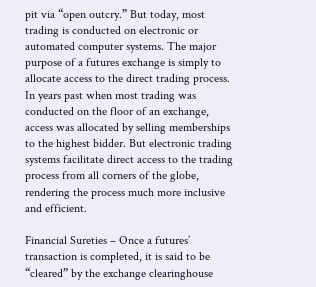pit via “open outcry.” But today, most trading is conducted on electronic or automated computer systems. The major purpose of a futures exchange is simply to allocate access to the direct trading process. In years past when most trading was conducted on the floor of an exchange, access was allocated by selling memberships to the highest bidder. But electronic trading systems facilitate direct access to the trading process from all corners of the globe, rendering the process much more inclusive and efficient.

Financial Sureties – Once a futures’ transaction is completed, it is said to be “cleared” by the exchange clearinghouse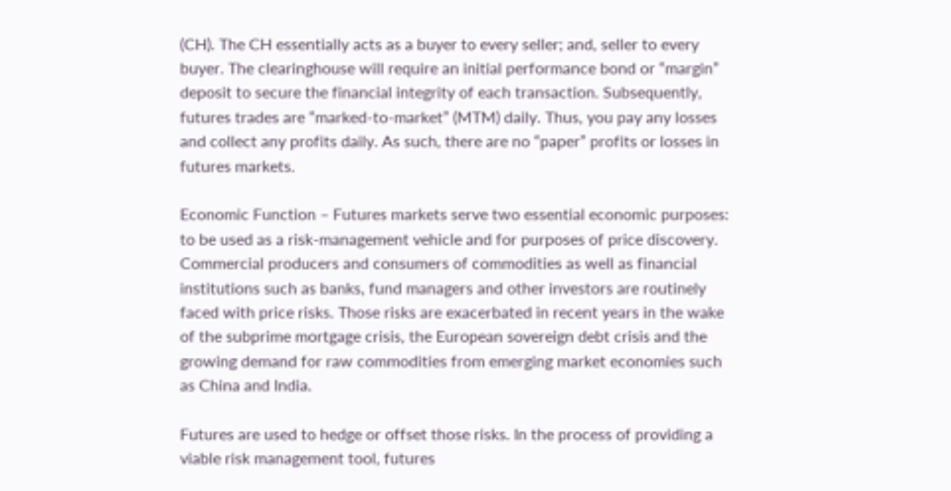(CH). The CH essentially acts as a buyer to every seller; and, seller to every buyer. The clearinghouse will require an initial performance bond or “margin” deposit to secure the financial integrity of each transaction. Subsequently, futures trades are “marked-to-market” (MTM) daily. Thus, you pay any losses and collect any profits daily. As such, there are no “paper” profits or losses in futures markets.

Economic Function – Futures markets serve two essential economic purposes: to be used as a risk-management vehicle and for purposes of price discovery. Commercial producers and consumers of commodities as well as financial institutions such as banks, fund managers and other investors are routinely faced with price risks. Those risks are exacerbated in recent years in the wake of the subprime mortgage crisis, the European sovereign debt crisis and the growing demand for raw commodities from emerging market economies such as China and India.

Futures are used to hedge or offset those risks. In the process of providing a viable risk management tool, futures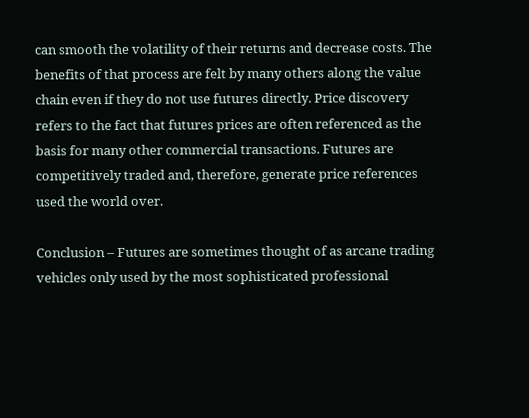can smooth the volatility of their returns and decrease costs. The benefits of that process are felt by many others along the value chain even if they do not use futures directly. Price discovery refers to the fact that futures prices are often referenced as the basis for many other commercial transactions. Futures are competitively traded and, therefore, generate price references used the world over.

Conclusion – Futures are sometimes thought of as arcane trading vehicles only used by the most sophisticated professional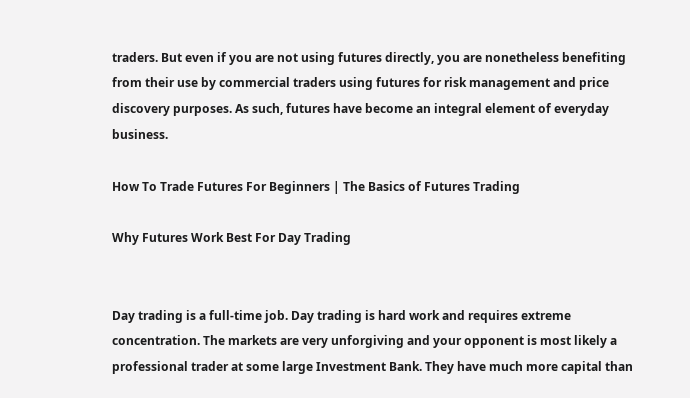traders. But even if you are not using futures directly, you are nonetheless benefiting from their use by commercial traders using futures for risk management and price discovery purposes. As such, futures have become an integral element of everyday business.

How To Trade Futures For Beginners | The Basics of Futures Trading

Why Futures Work Best For Day Trading


Day trading is a full-time job. Day trading is hard work and requires extreme concentration. The markets are very unforgiving and your opponent is most likely a professional trader at some large Investment Bank. They have much more capital than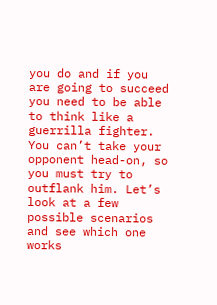you do and if you are going to succeed you need to be able to think like a guerrilla fighter. You can’t take your opponent head-on, so you must try to outflank him. Let’s look at a few possible scenarios and see which one works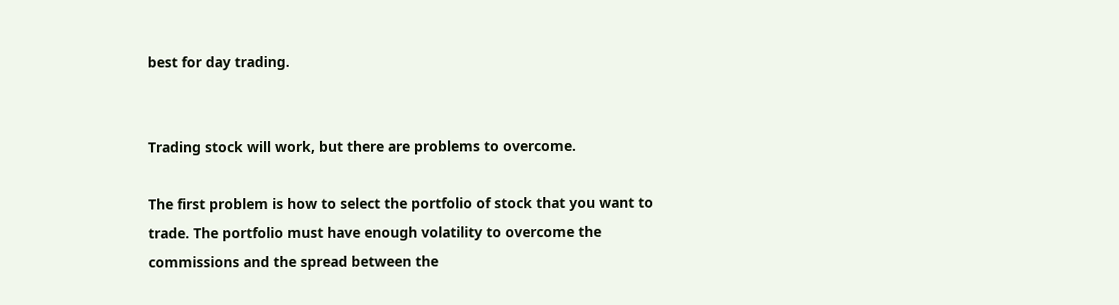best for day trading.


Trading stock will work, but there are problems to overcome.

The first problem is how to select the portfolio of stock that you want to trade. The portfolio must have enough volatility to overcome the commissions and the spread between the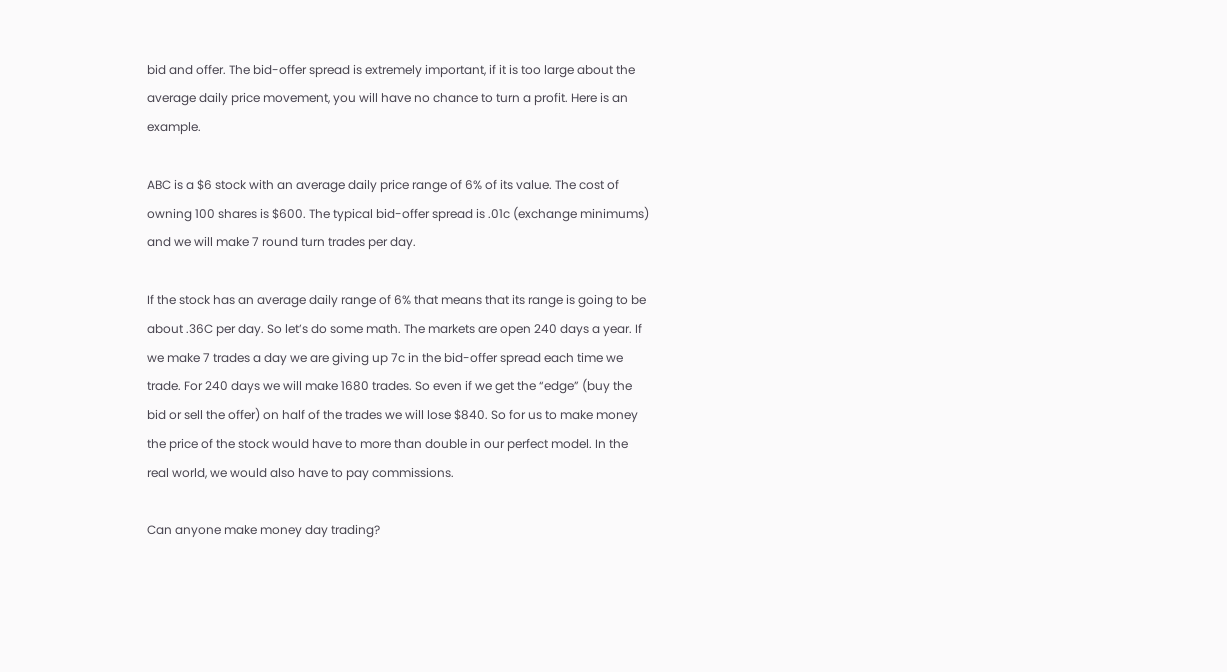bid and offer. The bid-offer spread is extremely important, if it is too large about the average daily price movement, you will have no chance to turn a profit. Here is an example.

ABC is a $6 stock with an average daily price range of 6% of its value. The cost of owning 100 shares is $600. The typical bid-offer spread is .01c (exchange minimums) and we will make 7 round turn trades per day.

If the stock has an average daily range of 6% that means that its range is going to be about .36C per day. So let’s do some math. The markets are open 240 days a year. If we make 7 trades a day we are giving up 7c in the bid-offer spread each time we trade. For 240 days we will make 1680 trades. So even if we get the “edge” (buy the bid or sell the offer) on half of the trades we will lose $840. So for us to make money the price of the stock would have to more than double in our perfect model. In the real world, we would also have to pay commissions.

Can anyone make money day trading?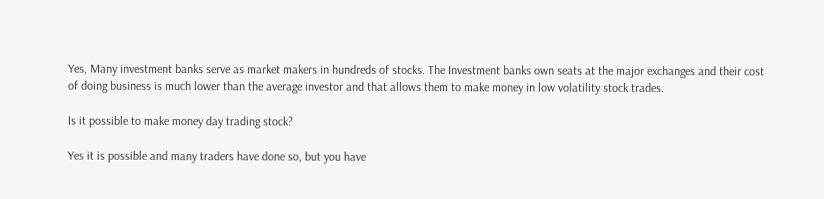Yes, Many investment banks serve as market makers in hundreds of stocks. The Investment banks own seats at the major exchanges and their cost of doing business is much lower than the average investor and that allows them to make money in low volatility stock trades.

Is it possible to make money day trading stock?

Yes it is possible and many traders have done so, but you have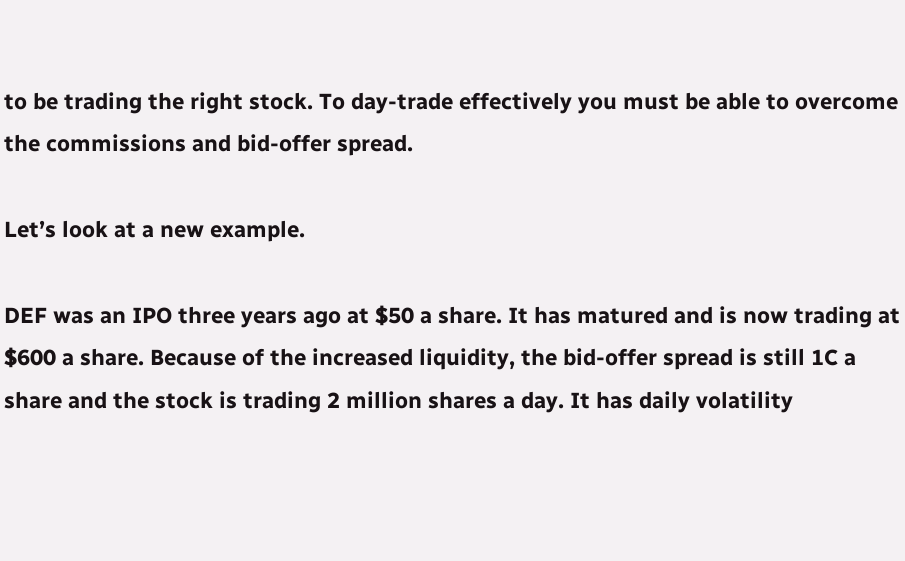to be trading the right stock. To day-trade effectively you must be able to overcome the commissions and bid-offer spread.

Let’s look at a new example.

DEF was an IPO three years ago at $50 a share. It has matured and is now trading at $600 a share. Because of the increased liquidity, the bid-offer spread is still 1C a share and the stock is trading 2 million shares a day. It has daily volatility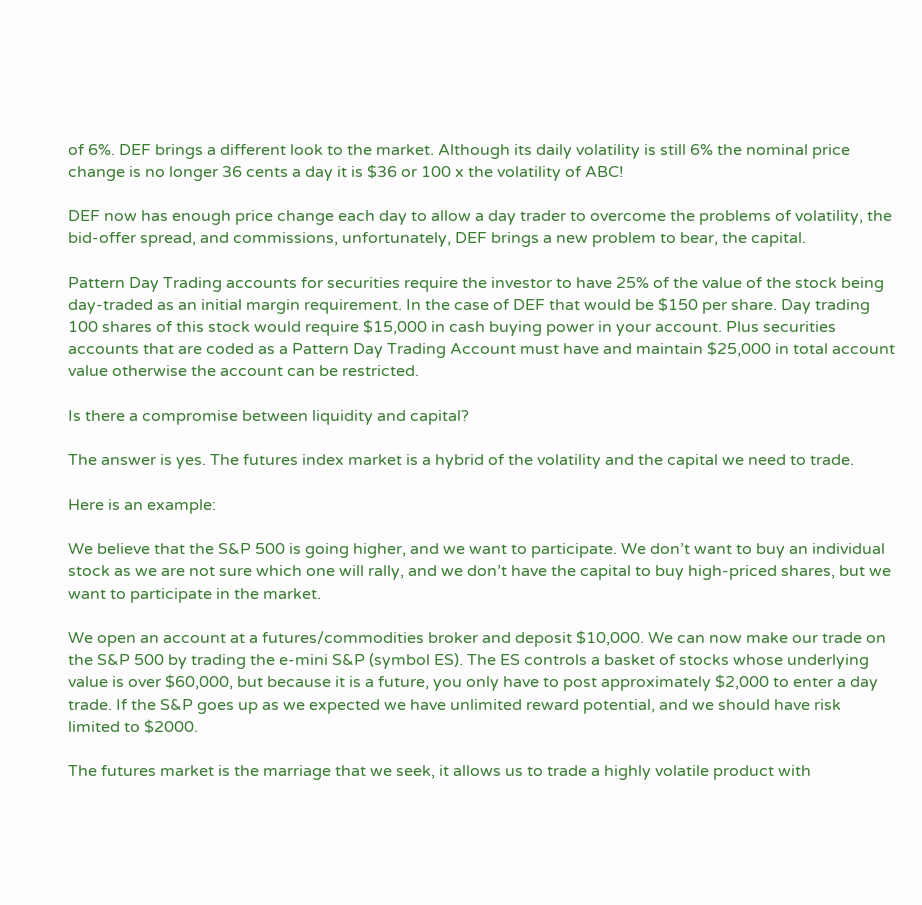of 6%. DEF brings a different look to the market. Although its daily volatility is still 6% the nominal price change is no longer 36 cents a day it is $36 or 100 x the volatility of ABC!

DEF now has enough price change each day to allow a day trader to overcome the problems of volatility, the bid-offer spread, and commissions, unfortunately, DEF brings a new problem to bear, the capital.

Pattern Day Trading accounts for securities require the investor to have 25% of the value of the stock being day-traded as an initial margin requirement. In the case of DEF that would be $150 per share. Day trading 100 shares of this stock would require $15,000 in cash buying power in your account. Plus securities accounts that are coded as a Pattern Day Trading Account must have and maintain $25,000 in total account value otherwise the account can be restricted.

Is there a compromise between liquidity and capital?

The answer is yes. The futures index market is a hybrid of the volatility and the capital we need to trade.

Here is an example:

We believe that the S&P 500 is going higher, and we want to participate. We don’t want to buy an individual stock as we are not sure which one will rally, and we don’t have the capital to buy high-priced shares, but we want to participate in the market.

We open an account at a futures/commodities broker and deposit $10,000. We can now make our trade on the S&P 500 by trading the e-mini S&P (symbol ES). The ES controls a basket of stocks whose underlying value is over $60,000, but because it is a future, you only have to post approximately $2,000 to enter a day trade. If the S&P goes up as we expected we have unlimited reward potential, and we should have risk limited to $2000.

The futures market is the marriage that we seek, it allows us to trade a highly volatile product with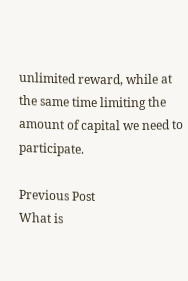unlimited reward, while at the same time limiting the amount of capital we need to participate.

Previous Post
What is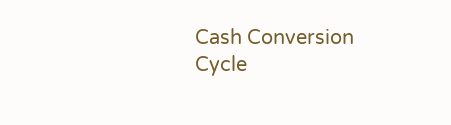Cash Conversion Cycle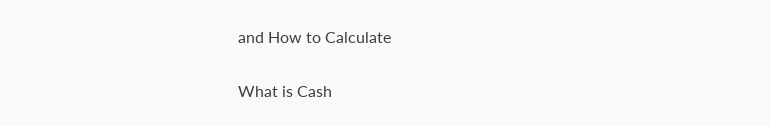and How to Calculate

What is Cash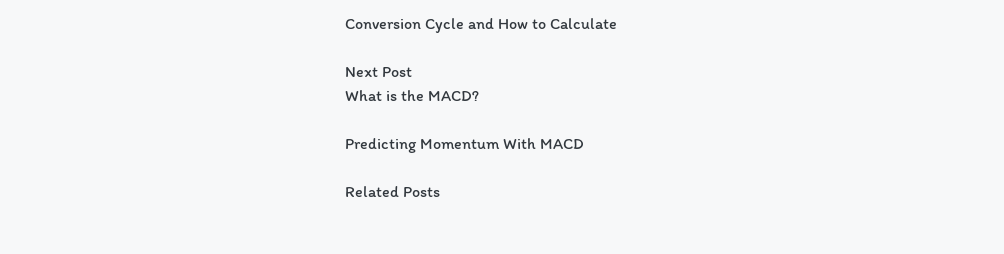Conversion Cycle and How to Calculate

Next Post
What is the MACD?

Predicting Momentum With MACD

Related Posts